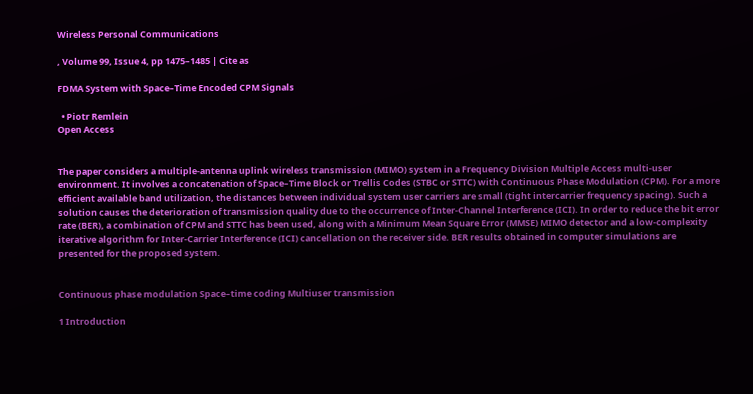Wireless Personal Communications

, Volume 99, Issue 4, pp 1475–1485 | Cite as

FDMA System with Space–Time Encoded CPM Signals

  • Piotr Remlein
Open Access


The paper considers a multiple-antenna uplink wireless transmission (MIMO) system in a Frequency Division Multiple Access multi-user environment. It involves a concatenation of Space–Time Block or Trellis Codes (STBC or STTC) with Continuous Phase Modulation (CPM). For a more efficient available band utilization, the distances between individual system user carriers are small (tight intercarrier frequency spacing). Such a solution causes the deterioration of transmission quality due to the occurrence of Inter-Channel Interference (ICI). In order to reduce the bit error rate (BER), a combination of CPM and STTC has been used, along with a Minimum Mean Square Error (MMSE) MIMO detector and a low-complexity iterative algorithm for Inter-Carrier Interference (ICI) cancellation on the receiver side. BER results obtained in computer simulations are presented for the proposed system.


Continuous phase modulation Space–time coding Multiuser transmission

1 Introduction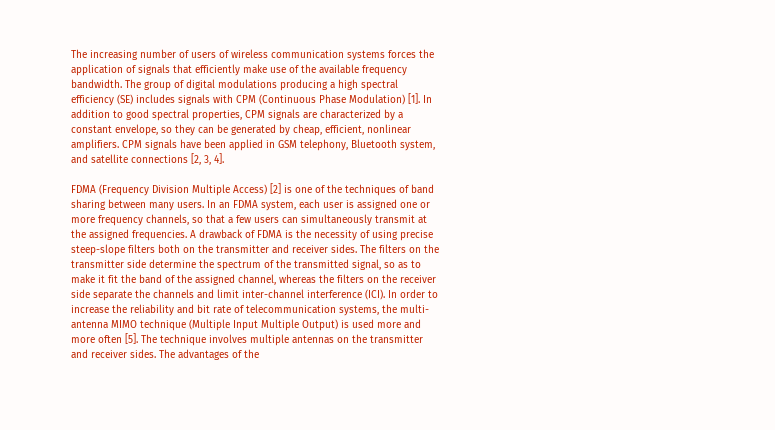The increasing number of users of wireless communication systems forces the application of signals that efficiently make use of the available frequency bandwidth. The group of digital modulations producing a high spectral efficiency (SE) includes signals with CPM (Continuous Phase Modulation) [1]. In addition to good spectral properties, CPM signals are characterized by a constant envelope, so they can be generated by cheap, efficient, nonlinear amplifiers. CPM signals have been applied in GSM telephony, Bluetooth system, and satellite connections [2, 3, 4].

FDMA (Frequency Division Multiple Access) [2] is one of the techniques of band sharing between many users. In an FDMA system, each user is assigned one or more frequency channels, so that a few users can simultaneously transmit at the assigned frequencies. A drawback of FDMA is the necessity of using precise steep-slope filters both on the transmitter and receiver sides. The filters on the transmitter side determine the spectrum of the transmitted signal, so as to make it fit the band of the assigned channel, whereas the filters on the receiver side separate the channels and limit inter-channel interference (ICI). In order to increase the reliability and bit rate of telecommunication systems, the multi-antenna MIMO technique (Multiple Input Multiple Output) is used more and more often [5]. The technique involves multiple antennas on the transmitter and receiver sides. The advantages of the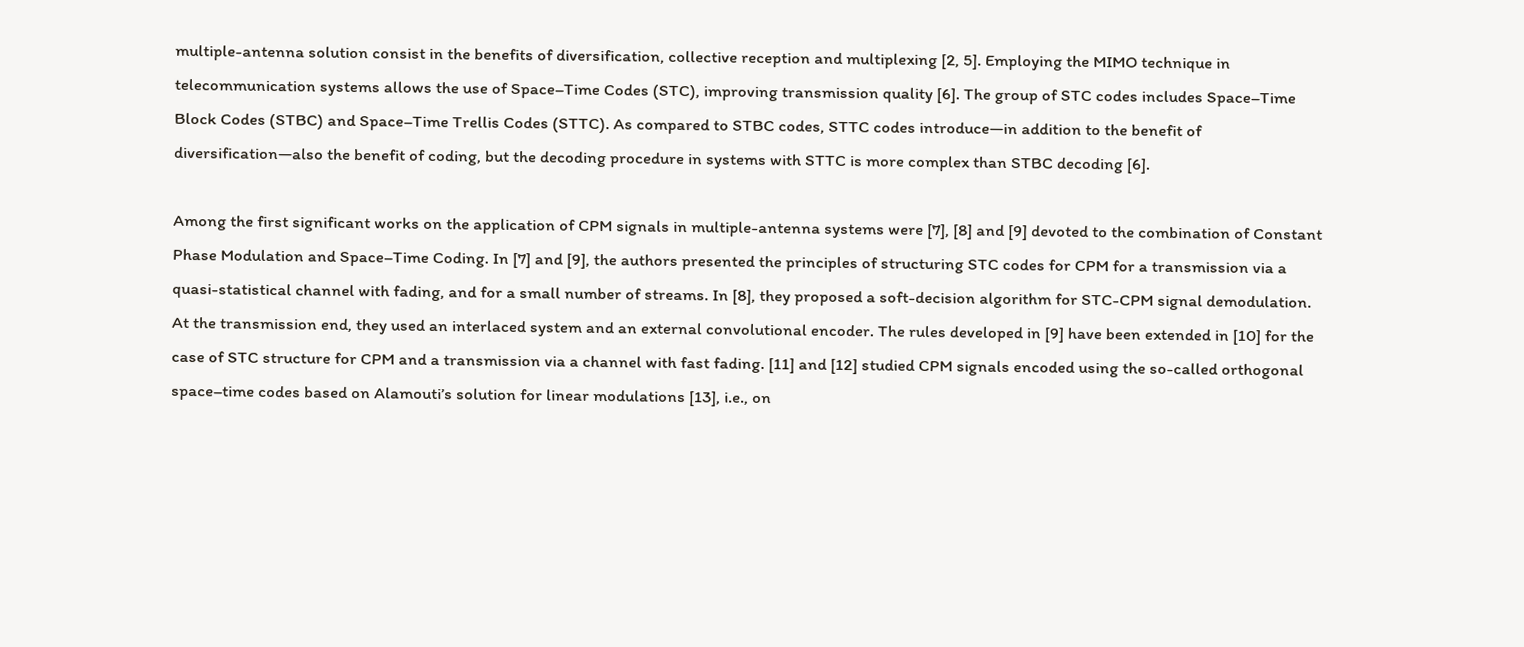multiple-antenna solution consist in the benefits of diversification, collective reception and multiplexing [2, 5]. Employing the MIMO technique in telecommunication systems allows the use of Space–Time Codes (STC), improving transmission quality [6]. The group of STC codes includes Space–Time Block Codes (STBC) and Space–Time Trellis Codes (STTC). As compared to STBC codes, STTC codes introduce—in addition to the benefit of diversification—also the benefit of coding, but the decoding procedure in systems with STTC is more complex than STBC decoding [6].

Among the first significant works on the application of CPM signals in multiple-antenna systems were [7], [8] and [9] devoted to the combination of Constant Phase Modulation and Space–Time Coding. In [7] and [9], the authors presented the principles of structuring STC codes for CPM for a transmission via a quasi-statistical channel with fading, and for a small number of streams. In [8], they proposed a soft-decision algorithm for STC-CPM signal demodulation. At the transmission end, they used an interlaced system and an external convolutional encoder. The rules developed in [9] have been extended in [10] for the case of STC structure for CPM and a transmission via a channel with fast fading. [11] and [12] studied CPM signals encoded using the so-called orthogonal space–time codes based on Alamouti’s solution for linear modulations [13], i.e., on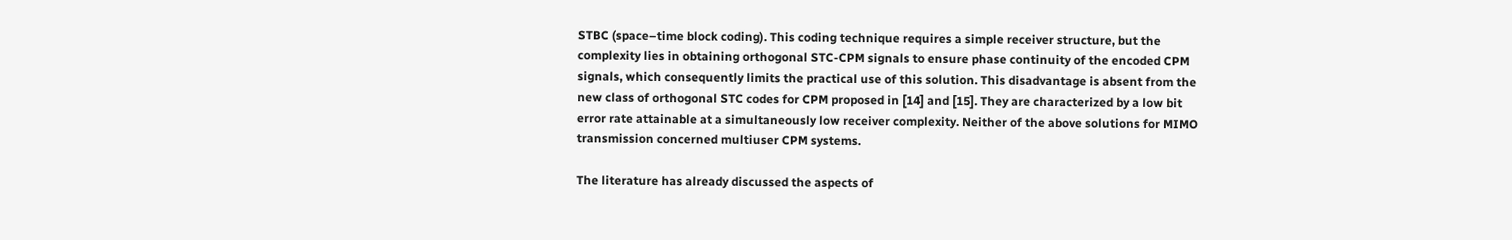STBC (space–time block coding). This coding technique requires a simple receiver structure, but the complexity lies in obtaining orthogonal STC-CPM signals to ensure phase continuity of the encoded CPM signals, which consequently limits the practical use of this solution. This disadvantage is absent from the new class of orthogonal STC codes for CPM proposed in [14] and [15]. They are characterized by a low bit error rate attainable at a simultaneously low receiver complexity. Neither of the above solutions for MIMO transmission concerned multiuser CPM systems.

The literature has already discussed the aspects of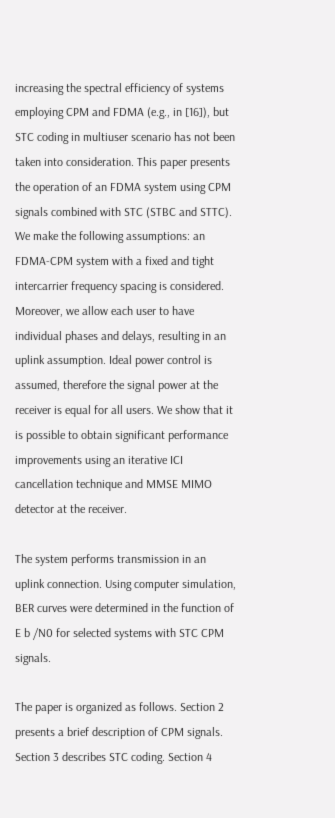increasing the spectral efficiency of systems employing CPM and FDMA (e.g., in [16]), but STC coding in multiuser scenario has not been taken into consideration. This paper presents the operation of an FDMA system using CPM signals combined with STC (STBC and STTC). We make the following assumptions: an FDMA-CPM system with a fixed and tight intercarrier frequency spacing is considered. Moreover, we allow each user to have individual phases and delays, resulting in an uplink assumption. Ideal power control is assumed, therefore the signal power at the receiver is equal for all users. We show that it is possible to obtain significant performance improvements using an iterative ICI cancellation technique and MMSE MIMO detector at the receiver.

The system performs transmission in an uplink connection. Using computer simulation, BER curves were determined in the function of E b /N0 for selected systems with STC CPM signals.

The paper is organized as follows. Section 2 presents a brief description of CPM signals. Section 3 describes STC coding. Section 4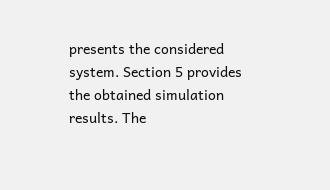presents the considered system. Section 5 provides the obtained simulation results. The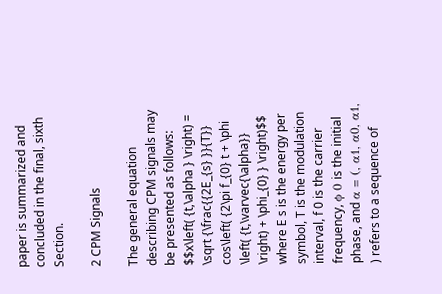paper is summarized and concluded in the final, sixth Section.

2 CPM Signals

The general equation describing CPM signals may be presented as follows:
$$x\left( {t,\alpha } \right) = \sqrt {\frac{{2E_{s} }}{T}} cos\left( {2\pi f_{0} t + \phi \left( {t,\varvec{\alpha}} \right) + \phi_{0} } \right)$$
where E s is the energy per symbol, T is the modulation interval, f 0 is the carrier frequency, ϕ 0 is the initial phase, and α = (, α1, α0, α1, ) refers to a sequence of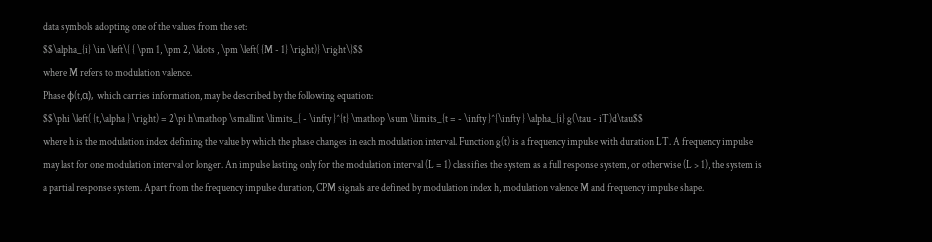data symbols adopting one of the values from the set:
$$\alpha_{i} \in \left\{ { \pm 1, \pm 2, \ldots , \pm \left( {M - 1} \right)} \right\}$$
where M refers to modulation valence.
Phase ϕ(t,α), which carries information, may be described by the following equation:
$$\phi \left( {t,\alpha } \right) = 2\pi h\mathop \smallint \limits_{ - \infty }^{t} \mathop \sum \limits_{t = - \infty }^{\infty } \alpha_{i} g(\tau - iT)d\tau$$
where h is the modulation index defining the value by which the phase changes in each modulation interval. Function g(t) is a frequency impulse with duration LT. A frequency impulse may last for one modulation interval or longer. An impulse lasting only for the modulation interval (L = 1) classifies the system as a full response system, or otherwise (L > 1), the system is a partial response system. Apart from the frequency impulse duration, CPM signals are defined by modulation index h, modulation valence M and frequency impulse shape.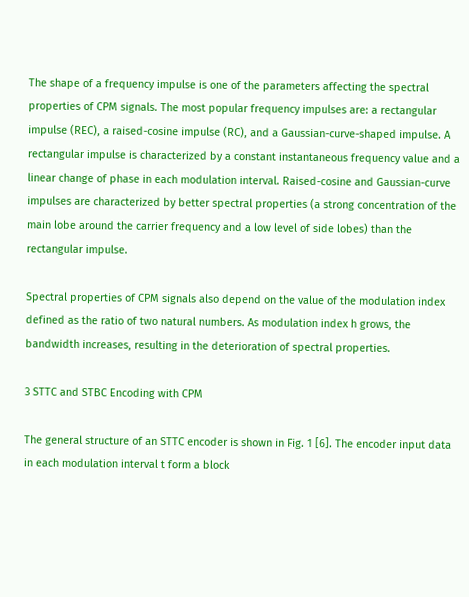The shape of a frequency impulse is one of the parameters affecting the spectral properties of CPM signals. The most popular frequency impulses are: a rectangular impulse (REC), a raised-cosine impulse (RC), and a Gaussian-curve-shaped impulse. A rectangular impulse is characterized by a constant instantaneous frequency value and a linear change of phase in each modulation interval. Raised-cosine and Gaussian-curve impulses are characterized by better spectral properties (a strong concentration of the main lobe around the carrier frequency and a low level of side lobes) than the rectangular impulse.

Spectral properties of CPM signals also depend on the value of the modulation index defined as the ratio of two natural numbers. As modulation index h grows, the bandwidth increases, resulting in the deterioration of spectral properties.

3 STTC and STBC Encoding with CPM

The general structure of an STTC encoder is shown in Fig. 1 [6]. The encoder input data in each modulation interval t form a block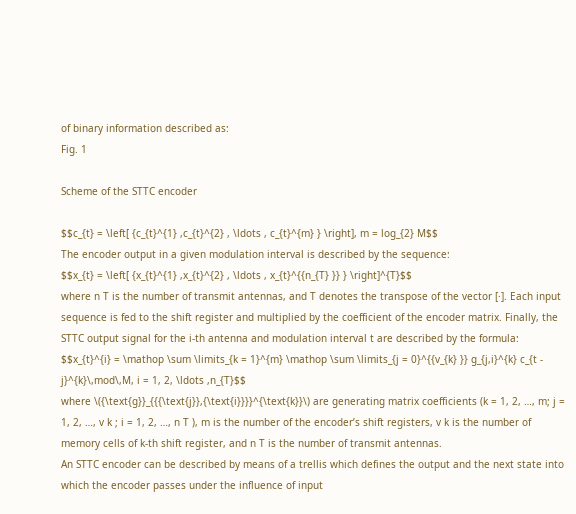of binary information described as:
Fig. 1

Scheme of the STTC encoder

$$c_{t} = \left[ {c_{t}^{1} ,c_{t}^{2} , \ldots , c_{t}^{m} } \right], m = log_{2} M$$
The encoder output in a given modulation interval is described by the sequence:
$$x_{t} = \left[ {x_{t}^{1} ,x_{t}^{2} , \ldots , x_{t}^{{n_{T} }} } \right]^{T}$$
where n T is the number of transmit antennas, and T denotes the transpose of the vector [·]. Each input sequence is fed to the shift register and multiplied by the coefficient of the encoder matrix. Finally, the STTC output signal for the i-th antenna and modulation interval t are described by the formula:
$$x_{t}^{i} = \mathop \sum \limits_{k = 1}^{m} \mathop \sum \limits_{j = 0}^{{v_{k} }} g_{j,i}^{k} c_{t - j}^{k}\,mod\,M, i = 1, 2, \ldots ,n_{T}$$
where \({\text{g}}_{{{\text{j}},{\text{i}}}}^{\text{k}}\) are generating matrix coefficients (k = 1, 2, …, m; j = 1, 2, …, v k ; i = 1, 2, …, n T ), m is the number of the encoder’s shift registers, v k is the number of memory cells of k-th shift register, and n T is the number of transmit antennas.
An STTC encoder can be described by means of a trellis which defines the output and the next state into which the encoder passes under the influence of input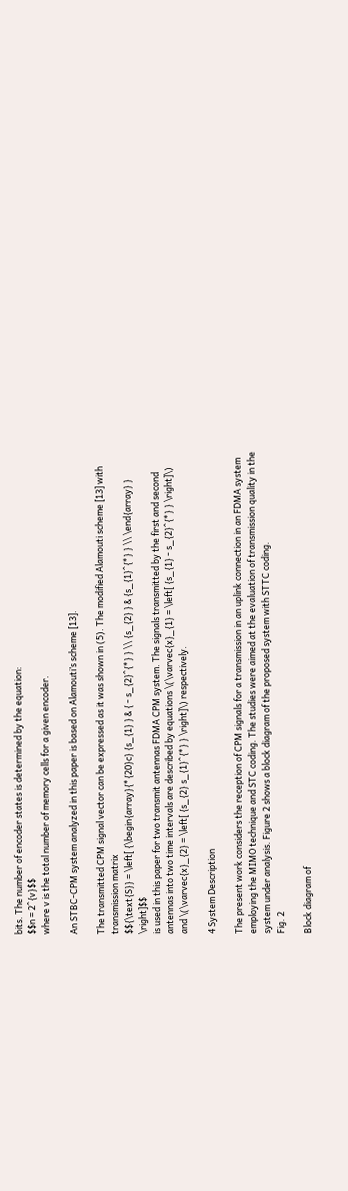bits. The number of encoder states is determined by the equation:
$$n = 2^{v}$$
where v is the total number of memory cells for a given encoder.

An STBC-CPM system analyzed in this paper is based on Alamouti’s scheme [13].

The transmitted CPM signal vector can be expressed as it was shown in (5). The modified Alamouti scheme [13] with transmission matrix
$${\text{S}} = \left[ {\begin{array}{*{20}c} {s_{1} } & { - s_{2}^{*} } \\ {s_{2} } & {s_{1}^{*} } \\ \end{array} } \right]$$
is used in this paper for two transmit antennas FDMA CPM system. The signals transmitted by the first and second antennas into two time intervals are described by equations \(\varvec{x}_{1} = \left[ {s_{1} - s_{2}^{*} } \right]\) and \(\varvec{x}_{2} = \left[ {s_{2} s_{1}^{*} } \right]\) respectively.

4 System Description

The present work considers the reception of CPM signals for a transmission in an uplink connection in an FDMA system employing the MIMO technique and STC coding. The studies were aimed at the evaluation of transmission quality in the system under analysis. Figure 2 shows a block diagram of the proposed system with STTC coding.
Fig. 2

Block diagram of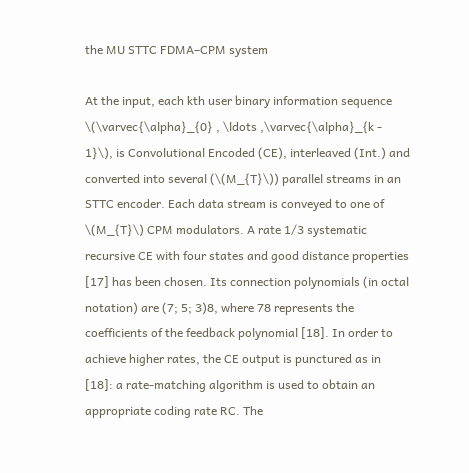the MU STTC FDMA–CPM system

At the input, each kth user binary information sequence \(\varvec{\alpha}_{0} , \ldots ,\varvec{\alpha}_{k - 1}\), is Convolutional Encoded (CE), interleaved (Int.) and converted into several (\(M_{T}\)) parallel streams in an STTC encoder. Each data stream is conveyed to one of \(M_{T}\) CPM modulators. A rate 1/3 systematic recursive CE with four states and good distance properties [17] has been chosen. Its connection polynomials (in octal notation) are (7; 5; 3)8, where 78 represents the coefficients of the feedback polynomial [18]. In order to achieve higher rates, the CE output is punctured as in [18]: a rate-matching algorithm is used to obtain an appropriate coding rate RC. The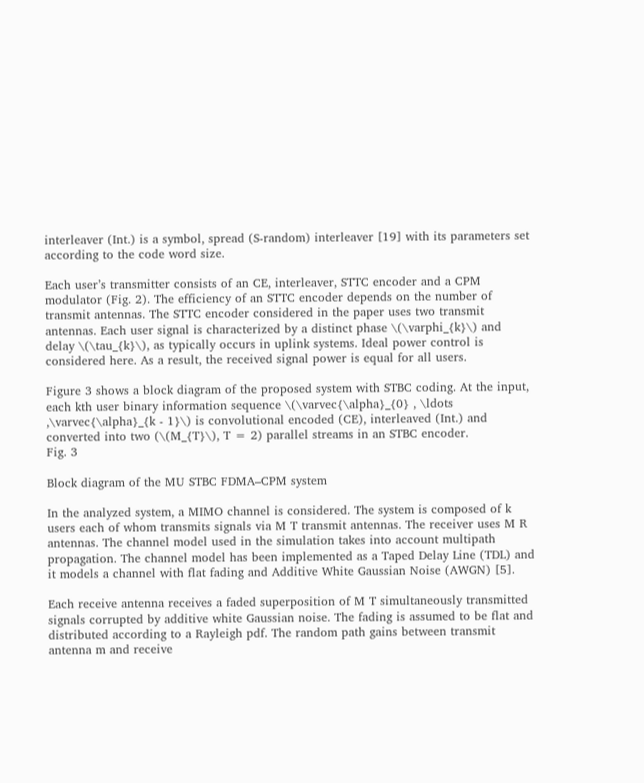interleaver (Int.) is a symbol, spread (S-random) interleaver [19] with its parameters set according to the code word size.

Each user’s transmitter consists of an CE, interleaver, STTC encoder and a CPM modulator (Fig. 2). The efficiency of an STTC encoder depends on the number of transmit antennas. The STTC encoder considered in the paper uses two transmit antennas. Each user signal is characterized by a distinct phase \(\varphi_{k}\) and delay \(\tau_{k}\), as typically occurs in uplink systems. Ideal power control is considered here. As a result, the received signal power is equal for all users.

Figure 3 shows a block diagram of the proposed system with STBC coding. At the input, each kth user binary information sequence \(\varvec{\alpha}_{0} , \ldots ,\varvec{\alpha}_{k - 1}\) is convolutional encoded (CE), interleaved (Int.) and converted into two (\(M_{T}\), T = 2) parallel streams in an STBC encoder.
Fig. 3

Block diagram of the MU STBC FDMA–CPM system

In the analyzed system, a MIMO channel is considered. The system is composed of k users each of whom transmits signals via M T transmit antennas. The receiver uses M R antennas. The channel model used in the simulation takes into account multipath propagation. The channel model has been implemented as a Taped Delay Line (TDL) and it models a channel with flat fading and Additive White Gaussian Noise (AWGN) [5].

Each receive antenna receives a faded superposition of M T simultaneously transmitted signals corrupted by additive white Gaussian noise. The fading is assumed to be flat and distributed according to a Rayleigh pdf. The random path gains between transmit antenna m and receive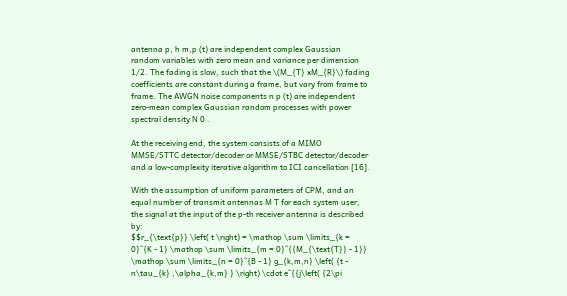antenna p, h m,p (t) are independent complex Gaussian random variables with zero mean and variance per dimension 1/2. The fading is slow, such that the \(M_{T} xM_{R}\) fading coefficients are constant during a frame, but vary from frame to frame. The AWGN noise components n p (t) are independent zero-mean complex Gaussian random processes with power spectral density N 0 .

At the receiving end, the system consists of a MIMO MMSE/STTC detector/decoder or MMSE/STBC detector/decoder and a low-complexity iterative algorithm to ICI cancellation [16].

With the assumption of uniform parameters of CPM, and an equal number of transmit antennas M T for each system user, the signal at the input of the p-th receiver antenna is described by:
$$r_{\text{p}} \left( t \right) = \mathop \sum \limits_{k = 0}^{K - 1} \mathop \sum \limits_{m = 0}^{{M_{\text{T}} - 1}} \mathop \sum \limits_{n = 0}^{B - 1} g_{k,m,n} \left( {t - n\tau_{k} ,\alpha_{k,m} } \right) \cdot e^{{j\left( {2\pi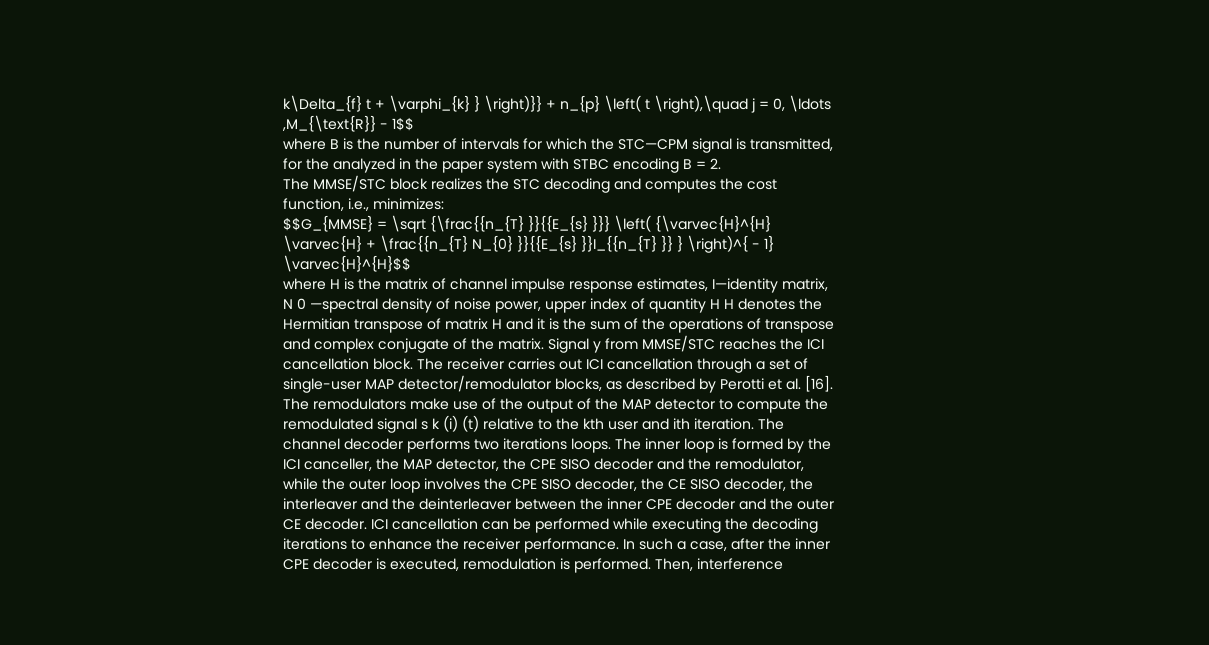k\Delta_{f} t + \varphi_{k} } \right)}} + n_{p} \left( t \right),\quad j = 0, \ldots ,M_{\text{R}} - 1$$
where B is the number of intervals for which the STC—CPM signal is transmitted, for the analyzed in the paper system with STBC encoding B = 2.
The MMSE/STC block realizes the STC decoding and computes the cost function, i.e., minimizes:
$$G_{MMSE} = \sqrt {\frac{{n_{T} }}{{E_{s} }}} \left( {\varvec{H}^{H} \varvec{H} + \frac{{n_{T} N_{0} }}{{E_{s} }}I_{{n_{T} }} } \right)^{ - 1} \varvec{H}^{H}$$
where H is the matrix of channel impulse response estimates, I—identity matrix, N 0 —spectral density of noise power, upper index of quantity H H denotes the Hermitian transpose of matrix H and it is the sum of the operations of transpose and complex conjugate of the matrix. Signal y from MMSE/STC reaches the ICI cancellation block. The receiver carries out ICI cancellation through a set of single-user MAP detector/remodulator blocks, as described by Perotti et al. [16]. The remodulators make use of the output of the MAP detector to compute the remodulated signal s k (i) (t) relative to the kth user and ith iteration. The channel decoder performs two iterations loops. The inner loop is formed by the ICI canceller, the MAP detector, the CPE SISO decoder and the remodulator, while the outer loop involves the CPE SISO decoder, the CE SISO decoder, the interleaver and the deinterleaver between the inner CPE decoder and the outer CE decoder. ICI cancellation can be performed while executing the decoding iterations to enhance the receiver performance. In such a case, after the inner CPE decoder is executed, remodulation is performed. Then, interference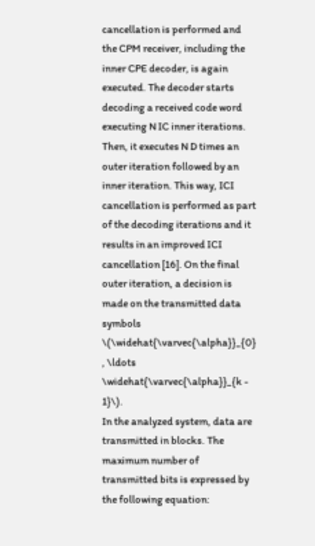cancellation is performed and the CPM receiver, including the inner CPE decoder, is again executed. The decoder starts decoding a received code word executing N IC inner iterations. Then, it executes N D times an outer iteration followed by an inner iteration. This way, ICI cancellation is performed as part of the decoding iterations and it results in an improved ICI cancellation [16]. On the final outer iteration, a decision is made on the transmitted data symbols \(\widehat{\varvec{\alpha}}_{0} , \ldots \widehat{\varvec{\alpha}}_{k - 1}\).
In the analyzed system, data are transmitted in blocks. The maximum number of transmitted bits is expressed by the following equation: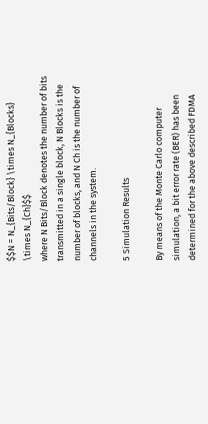$$N = N_{Bits/Block} \times N_{Blocks} \times N_{Ch}$$
where N Bits/Block denotes the number of bits transmitted in a single block, N Blocks is the number of blocks, and N Ch is the number of channels in the system.

5 Simulation Results

By means of the Monte Carlo computer simulation, a bit error rate (BER) has been determined for the above described FDMA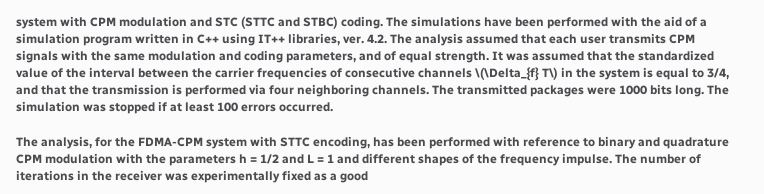system with CPM modulation and STC (STTC and STBC) coding. The simulations have been performed with the aid of a simulation program written in C++ using IT++ libraries, ver. 4.2. The analysis assumed that each user transmits CPM signals with the same modulation and coding parameters, and of equal strength. It was assumed that the standardized value of the interval between the carrier frequencies of consecutive channels \(\Delta_{f} T\) in the system is equal to 3/4, and that the transmission is performed via four neighboring channels. The transmitted packages were 1000 bits long. The simulation was stopped if at least 100 errors occurred.

The analysis, for the FDMA-CPM system with STTC encoding, has been performed with reference to binary and quadrature CPM modulation with the parameters h = 1/2 and L = 1 and different shapes of the frequency impulse. The number of iterations in the receiver was experimentally fixed as a good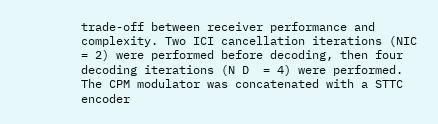trade-off between receiver performance and complexity. Two ICI cancellation iterations (NIC = 2) were performed before decoding, then four decoding iterations (N D  = 4) were performed. The CPM modulator was concatenated with a STTC encoder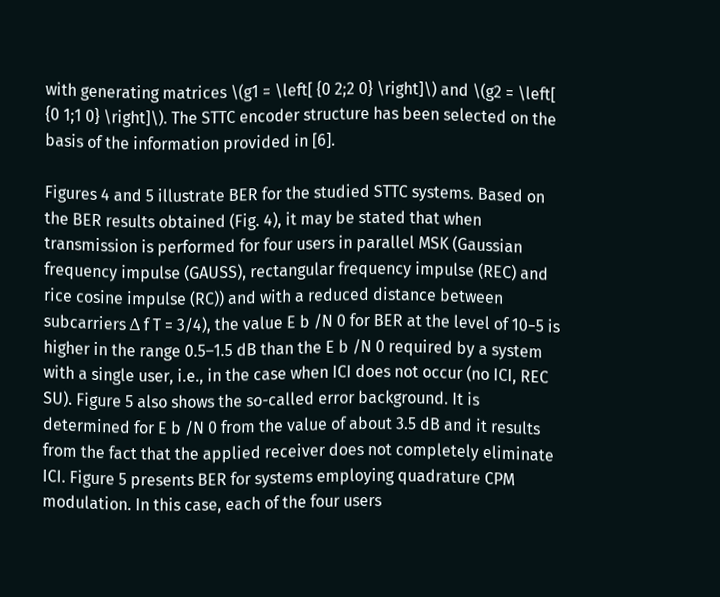with generating matrices \(g1 = \left[ {0 2;2 0} \right]\) and \(g2 = \left[ {0 1;1 0} \right]\). The STTC encoder structure has been selected on the basis of the information provided in [6].

Figures 4 and 5 illustrate BER for the studied STTC systems. Based on the BER results obtained (Fig. 4), it may be stated that when transmission is performed for four users in parallel MSK (Gaussian frequency impulse (GAUSS), rectangular frequency impulse (REC) and rice cosine impulse (RC)) and with a reduced distance between subcarriers Δ f T = 3/4), the value E b /N 0 for BER at the level of 10−5 is higher in the range 0.5–1.5 dB than the E b /N 0 required by a system with a single user, i.e., in the case when ICI does not occur (no ICI, REC SU). Figure 5 also shows the so-called error background. It is determined for E b /N 0 from the value of about 3.5 dB and it results from the fact that the applied receiver does not completely eliminate ICI. Figure 5 presents BER for systems employing quadrature CPM modulation. In this case, each of the four users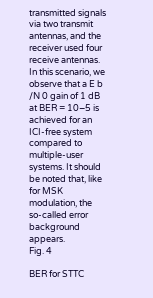transmitted signals via two transmit antennas, and the receiver used four receive antennas. In this scenario, we observe that a E b /N 0 gain of 1 dB at BER = 10−5 is achieved for an ICI-free system compared to multiple-user systems. It should be noted that, like for MSK modulation, the so-called error background appears.
Fig. 4

BER for STTC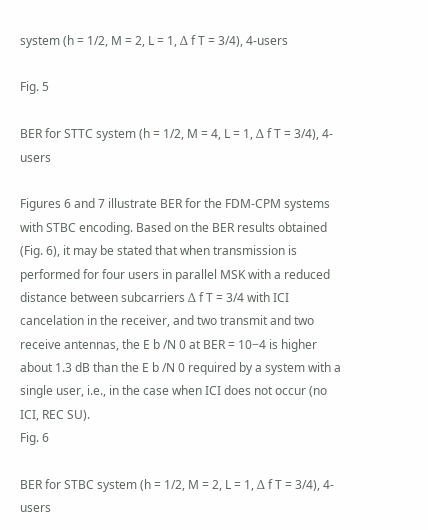system (h = 1/2, M = 2, L = 1, Δ f T = 3/4), 4-users

Fig. 5

BER for STTC system (h = 1/2, M = 4, L = 1, Δ f T = 3/4), 4-users

Figures 6 and 7 illustrate BER for the FDM-CPM systems with STBC encoding. Based on the BER results obtained (Fig. 6), it may be stated that when transmission is performed for four users in parallel MSK with a reduced distance between subcarriers Δ f T = 3/4 with ICI cancelation in the receiver, and two transmit and two receive antennas, the E b /N 0 at BER = 10−4 is higher about 1.3 dB than the E b /N 0 required by a system with a single user, i.e., in the case when ICI does not occur (no ICI, REC SU).
Fig. 6

BER for STBC system (h = 1/2, M = 2, L = 1, Δ f T = 3/4), 4-users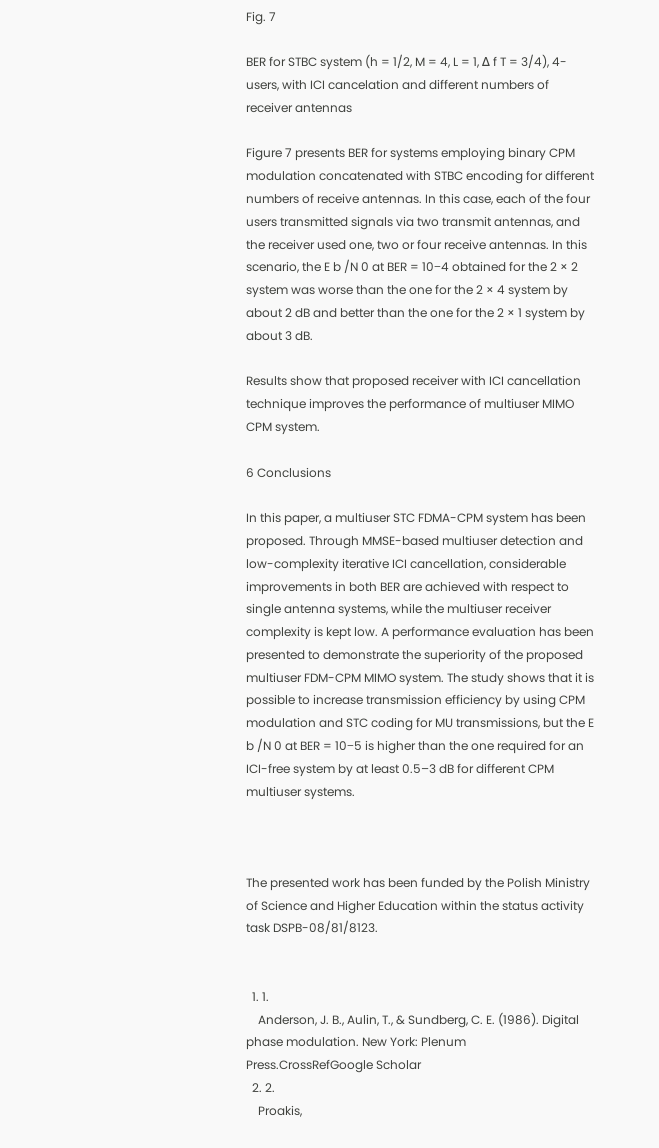Fig. 7

BER for STBC system (h = 1/2, M = 4, L = 1, Δ f T = 3/4), 4-users, with ICI cancelation and different numbers of receiver antennas

Figure 7 presents BER for systems employing binary CPM modulation concatenated with STBC encoding for different numbers of receive antennas. In this case, each of the four users transmitted signals via two transmit antennas, and the receiver used one, two or four receive antennas. In this scenario, the E b /N 0 at BER = 10−4 obtained for the 2 × 2 system was worse than the one for the 2 × 4 system by about 2 dB and better than the one for the 2 × 1 system by about 3 dB.

Results show that proposed receiver with ICI cancellation technique improves the performance of multiuser MIMO CPM system.

6 Conclusions

In this paper, a multiuser STC FDMA-CPM system has been proposed. Through MMSE-based multiuser detection and low-complexity iterative ICI cancellation, considerable improvements in both BER are achieved with respect to single antenna systems, while the multiuser receiver complexity is kept low. A performance evaluation has been presented to demonstrate the superiority of the proposed multiuser FDM-CPM MIMO system. The study shows that it is possible to increase transmission efficiency by using CPM modulation and STC coding for MU transmissions, but the E b /N 0 at BER = 10−5 is higher than the one required for an ICI-free system by at least 0.5–3 dB for different CPM multiuser systems.



The presented work has been funded by the Polish Ministry of Science and Higher Education within the status activity task DSPB-08/81/8123.


  1. 1.
    Anderson, J. B., Aulin, T., & Sundberg, C. E. (1986). Digital phase modulation. New York: Plenum Press.CrossRefGoogle Scholar
  2. 2.
    Proakis,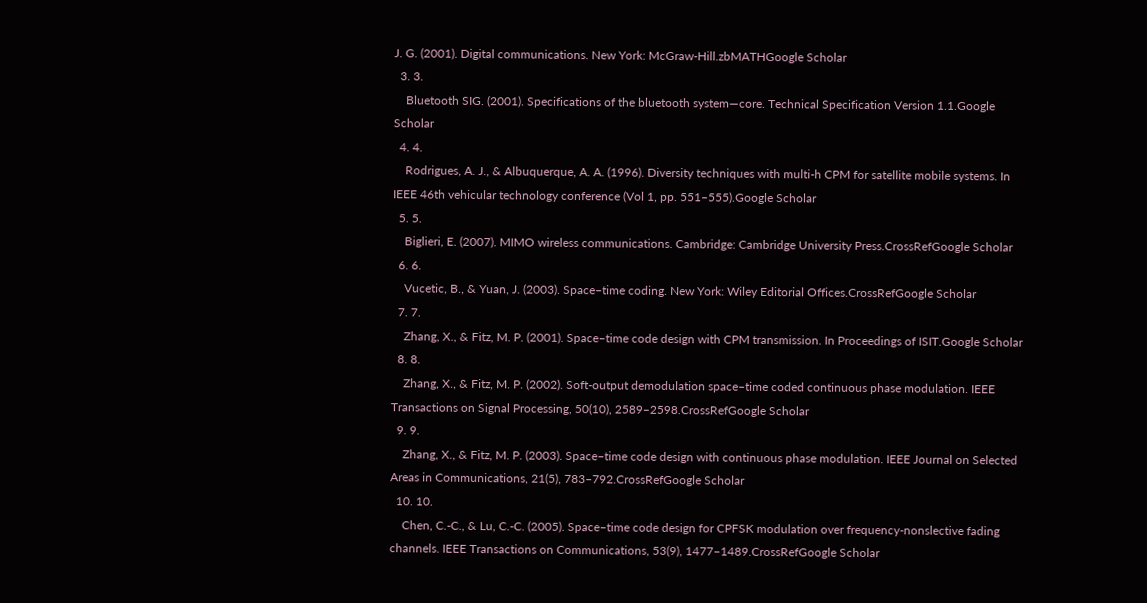J. G. (2001). Digital communications. New York: McGraw-Hill.zbMATHGoogle Scholar
  3. 3.
    Bluetooth SIG. (2001). Specifications of the bluetooth system—core. Technical Specification Version 1.1.Google Scholar
  4. 4.
    Rodrigues, A. J., & Albuquerque, A. A. (1996). Diversity techniques with multi-h CPM for satellite mobile systems. In IEEE 46th vehicular technology conference (Vol 1, pp. 551–555).Google Scholar
  5. 5.
    Biglieri, E. (2007). MIMO wireless communications. Cambridge: Cambridge University Press.CrossRefGoogle Scholar
  6. 6.
    Vucetic, B., & Yuan, J. (2003). Space–time coding. New York: Wiley Editorial Offices.CrossRefGoogle Scholar
  7. 7.
    Zhang, X., & Fitz, M. P. (2001). Space–time code design with CPM transmission. In Proceedings of ISIT.Google Scholar
  8. 8.
    Zhang, X., & Fitz, M. P. (2002). Soft-output demodulation space–time coded continuous phase modulation. IEEE Transactions on Signal Processing, 50(10), 2589–2598.CrossRefGoogle Scholar
  9. 9.
    Zhang, X., & Fitz, M. P. (2003). Space–time code design with continuous phase modulation. IEEE Journal on Selected Areas in Communications, 21(5), 783–792.CrossRefGoogle Scholar
  10. 10.
    Chen, C.-C., & Lu, C.-C. (2005). Space–time code design for CPFSK modulation over frequency-nonslective fading channels. IEEE Transactions on Communications, 53(9), 1477–1489.CrossRefGoogle Scholar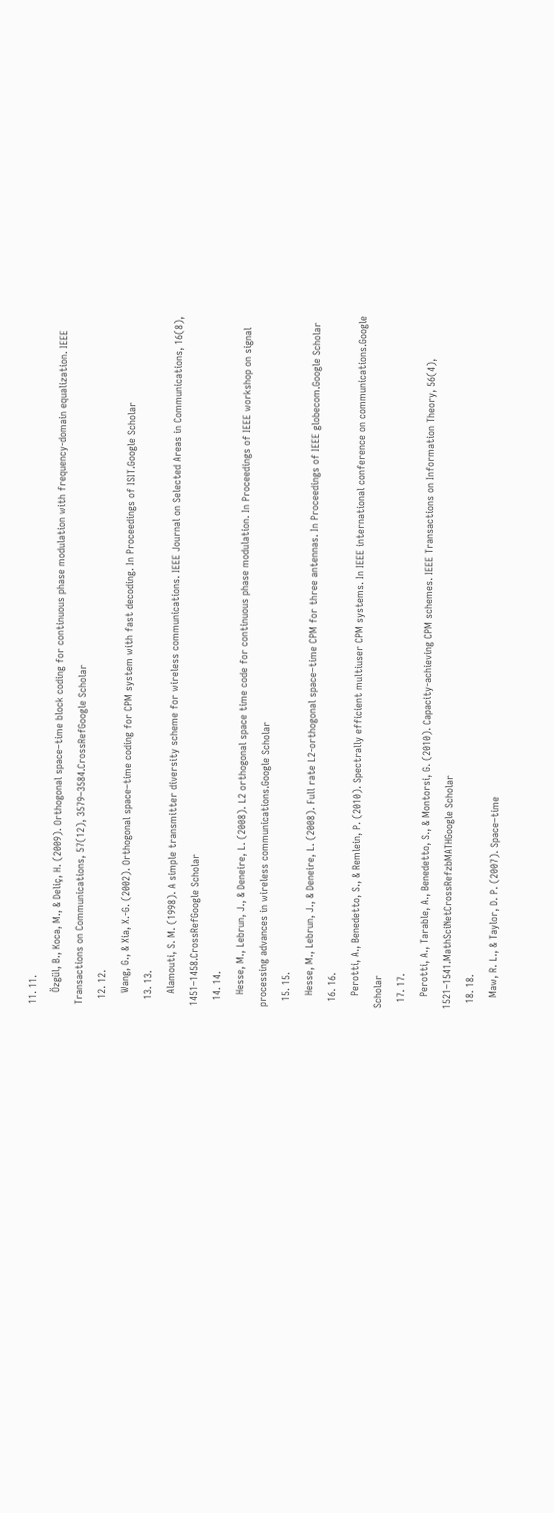11. 11.
    Özgül, B., Koca, M., & Deliç, H. (2009). Orthogonal space–time block coding for continuous phase modulation with frequency-domain equalization. IEEE Transactions on Communications, 57(12), 3579–3584.CrossRefGoogle Scholar
  12. 12.
    Wang, G., & Xia, X.-G. (2002). Orthogonal space–time coding for CPM system with fast decoding. In Proceedings of ISIT.Google Scholar
  13. 13.
    Alamouti, S. M. (1998). A simple transmitter diversity scheme for wireless communications. IEEE Journal on Selected Areas in Communications, 16(8), 1451–1458.CrossRefGoogle Scholar
  14. 14.
    Hesse, M., Lebrun, J., & Deneire, L. (2008). L2 orthogonal space time code for continuous phase modulation. In Proceedings of IEEE workshop on signal processing advances in wireless communications.Google Scholar
  15. 15.
    Hesse, M., Lebrun, J., & Deneire, L. (2008). Full rate L2-orthogonal space–time CPM for three antennas. In Proceedings of IEEE globecom.Google Scholar
  16. 16.
    Perotti, A., Benedetto, S., & Remlein, P. (2010). Spectrally efficient multiuser CPM systems. In IEEE international conference on communications.Google Scholar
  17. 17.
    Perotti, A., Tarable, A., Benedetto, S., & Montorsi, G. (2010). Capacity-achieving CPM schemes. IEEE Transactions on Information Theory, 56(4), 1521–1541.MathSciNetCrossRefzbMATHGoogle Scholar
  18. 18.
    Maw, R. L., & Taylor, D. P. (2007). Space–time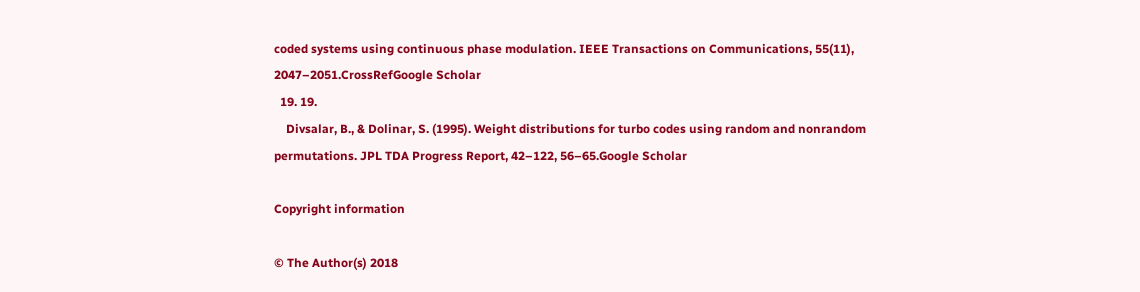coded systems using continuous phase modulation. IEEE Transactions on Communications, 55(11), 2047–2051.CrossRefGoogle Scholar
  19. 19.
    Divsalar, B., & Dolinar, S. (1995). Weight distributions for turbo codes using random and nonrandom permutations. JPL TDA Progress Report, 42–122, 56–65.Google Scholar

Copyright information

© The Author(s) 2018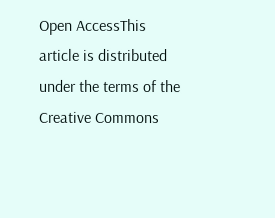Open AccessThis article is distributed under the terms of the Creative Commons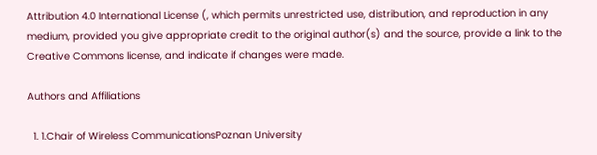Attribution 4.0 International License (, which permits unrestricted use, distribution, and reproduction in any medium, provided you give appropriate credit to the original author(s) and the source, provide a link to the Creative Commons license, and indicate if changes were made.

Authors and Affiliations

  1. 1.Chair of Wireless CommunicationsPoznan University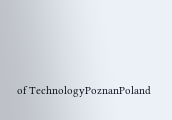of TechnologyPoznanPoland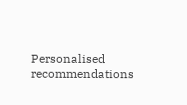Personalised recommendations